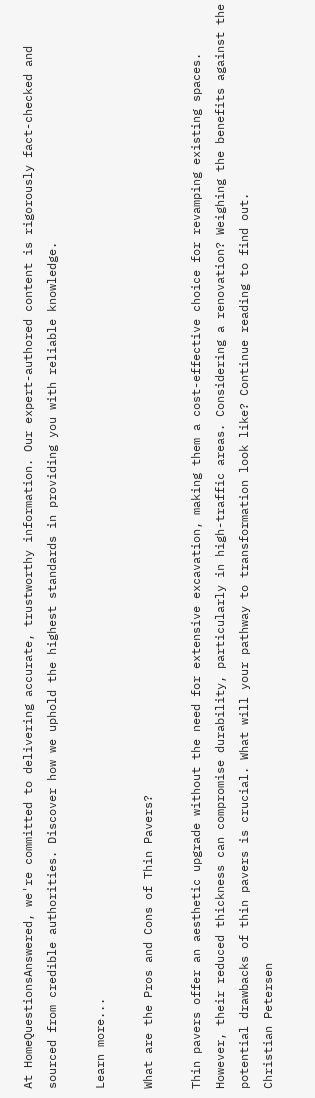At HomeQuestionsAnswered, we're committed to delivering accurate, trustworthy information. Our expert-authored content is rigorously fact-checked and sourced from credible authorities. Discover how we uphold the highest standards in providing you with reliable knowledge.

Learn more...

What are the Pros and Cons of Thin Pavers?

Thin pavers offer an aesthetic upgrade without the need for extensive excavation, making them a cost-effective choice for revamping existing spaces. However, their reduced thickness can compromise durability, particularly in high-traffic areas. Considering a renovation? Weighing the benefits against the potential drawbacks of thin pavers is crucial. What will your pathway to transformation look like? Continue reading to find out.
Christian Petersen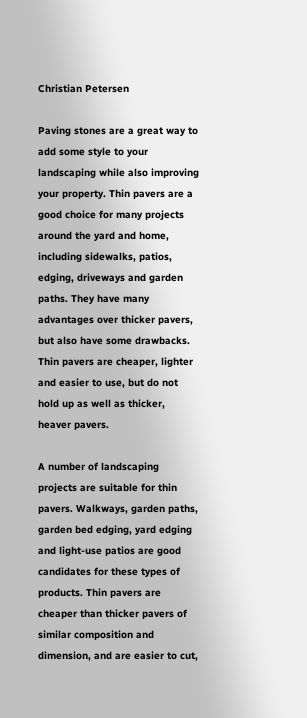Christian Petersen

Paving stones are a great way to add some style to your landscaping while also improving your property. Thin pavers are a good choice for many projects around the yard and home, including sidewalks, patios, edging, driveways and garden paths. They have many advantages over thicker pavers, but also have some drawbacks. Thin pavers are cheaper, lighter and easier to use, but do not hold up as well as thicker, heaver pavers.

A number of landscaping projects are suitable for thin pavers. Walkways, garden paths, garden bed edging, yard edging and light-use patios are good candidates for these types of products. Thin pavers are cheaper than thicker pavers of similar composition and dimension, and are easier to cut,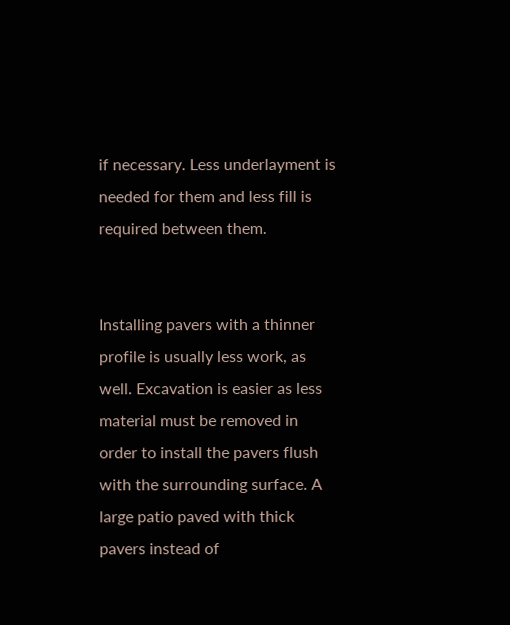if necessary. Less underlayment is needed for them and less fill is required between them.


Installing pavers with a thinner profile is usually less work, as well. Excavation is easier as less material must be removed in order to install the pavers flush with the surrounding surface. A large patio paved with thick pavers instead of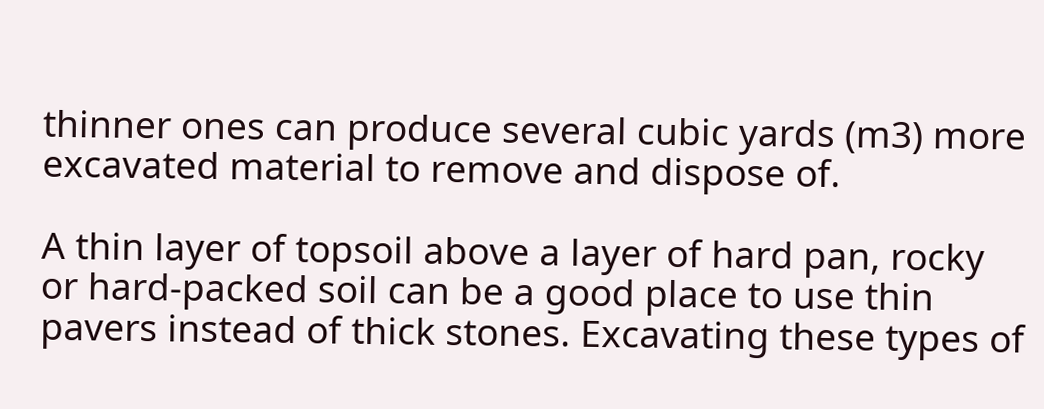thinner ones can produce several cubic yards (m3) more excavated material to remove and dispose of.

A thin layer of topsoil above a layer of hard pan, rocky or hard-packed soil can be a good place to use thin pavers instead of thick stones. Excavating these types of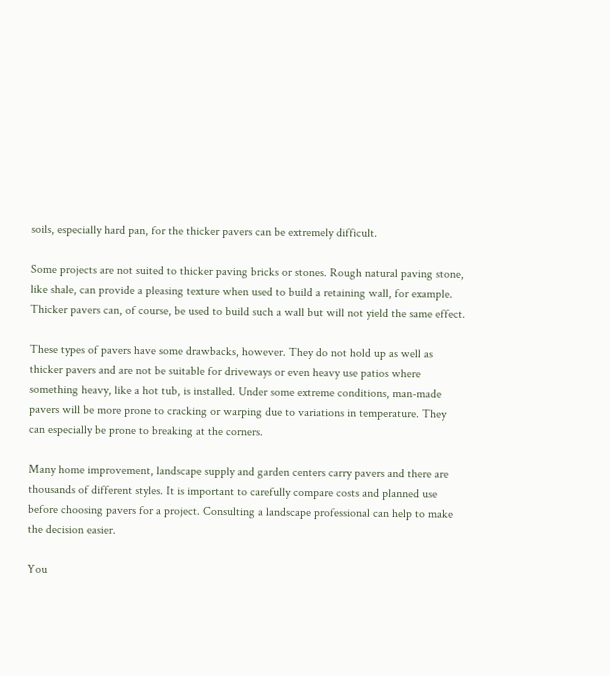soils, especially hard pan, for the thicker pavers can be extremely difficult.

Some projects are not suited to thicker paving bricks or stones. Rough natural paving stone, like shale, can provide a pleasing texture when used to build a retaining wall, for example. Thicker pavers can, of course, be used to build such a wall but will not yield the same effect.

These types of pavers have some drawbacks, however. They do not hold up as well as thicker pavers and are not be suitable for driveways or even heavy use patios where something heavy, like a hot tub, is installed. Under some extreme conditions, man-made pavers will be more prone to cracking or warping due to variations in temperature. They can especially be prone to breaking at the corners.

Many home improvement, landscape supply and garden centers carry pavers and there are thousands of different styles. It is important to carefully compare costs and planned use before choosing pavers for a project. Consulting a landscape professional can help to make the decision easier.

You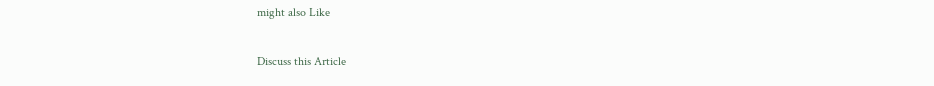might also Like

Discuss this Article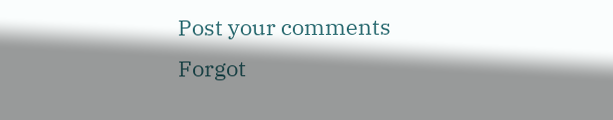Post your comments
Forgot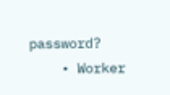password?
    • Worker